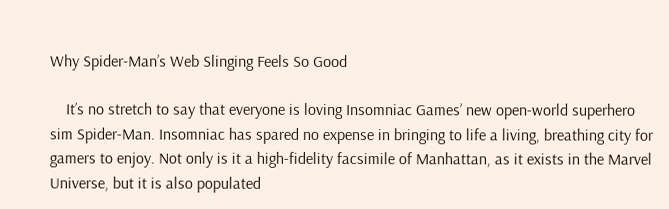Why Spider-Man’s Web Slinging Feels So Good

    It’s no stretch to say that everyone is loving Insomniac Games’ new open-world superhero sim Spider-Man. Insomniac has spared no expense in bringing to life a living, breathing city for gamers to enjoy. Not only is it a high-fidelity facsimile of Manhattan, as it exists in the Marvel Universe, but it is also populated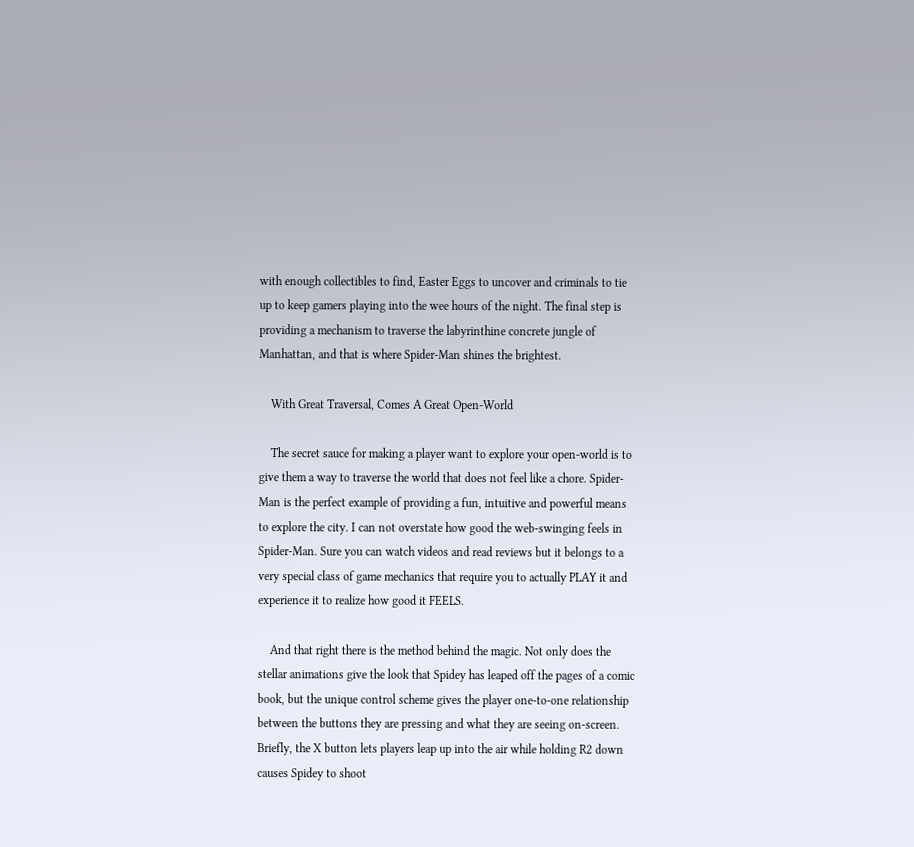with enough collectibles to find, Easter Eggs to uncover and criminals to tie up to keep gamers playing into the wee hours of the night. The final step is providing a mechanism to traverse the labyrinthine concrete jungle of Manhattan, and that is where Spider-Man shines the brightest.

    With Great Traversal, Comes A Great Open-World

    The secret sauce for making a player want to explore your open-world is to give them a way to traverse the world that does not feel like a chore. Spider-Man is the perfect example of providing a fun, intuitive and powerful means to explore the city. I can not overstate how good the web-swinging feels in Spider-Man. Sure you can watch videos and read reviews but it belongs to a very special class of game mechanics that require you to actually PLAY it and experience it to realize how good it FEELS.

    And that right there is the method behind the magic. Not only does the stellar animations give the look that Spidey has leaped off the pages of a comic book, but the unique control scheme gives the player one-to-one relationship between the buttons they are pressing and what they are seeing on-screen. Briefly, the X button lets players leap up into the air while holding R2 down causes Spidey to shoot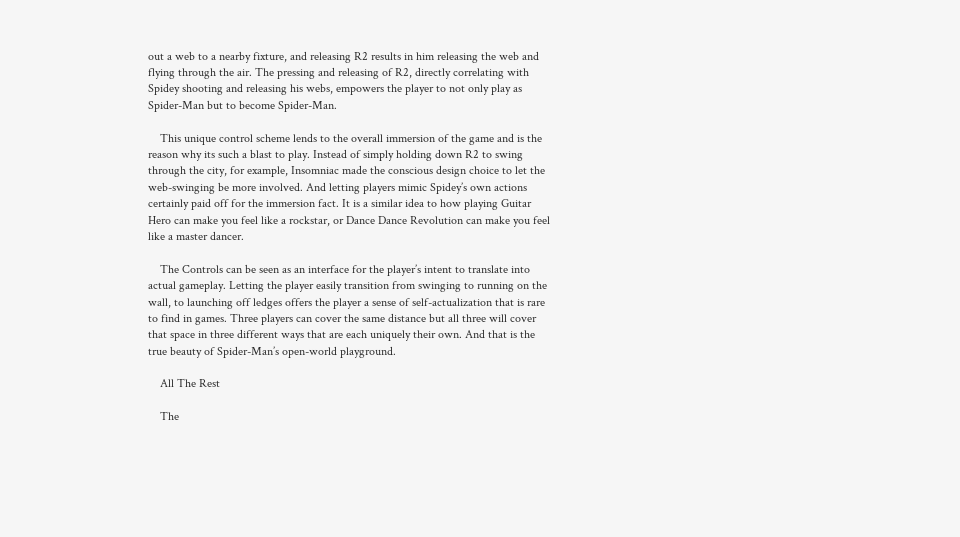out a web to a nearby fixture, and releasing R2 results in him releasing the web and flying through the air. The pressing and releasing of R2, directly correlating with Spidey shooting and releasing his webs, empowers the player to not only play as Spider-Man but to become Spider-Man.

    This unique control scheme lends to the overall immersion of the game and is the reason why its such a blast to play. Instead of simply holding down R2 to swing through the city, for example, Insomniac made the conscious design choice to let the web-swinging be more involved. And letting players mimic Spidey’s own actions certainly paid off for the immersion fact. It is a similar idea to how playing Guitar Hero can make you feel like a rockstar, or Dance Dance Revolution can make you feel like a master dancer.

    The Controls can be seen as an interface for the player’s intent to translate into actual gameplay. Letting the player easily transition from swinging to running on the wall, to launching off ledges offers the player a sense of self-actualization that is rare to find in games. Three players can cover the same distance but all three will cover that space in three different ways that are each uniquely their own. And that is the true beauty of Spider-Man’s open-world playground.

    All The Rest

    The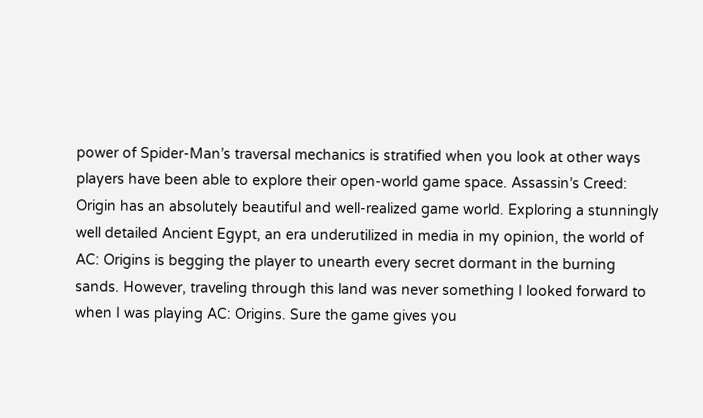power of Spider-Man’s traversal mechanics is stratified when you look at other ways players have been able to explore their open-world game space. Assassin’s Creed: Origin has an absolutely beautiful and well-realized game world. Exploring a stunningly well detailed Ancient Egypt, an era underutilized in media in my opinion, the world of AC: Origins is begging the player to unearth every secret dormant in the burning sands. However, traveling through this land was never something I looked forward to when I was playing AC: Origins. Sure the game gives you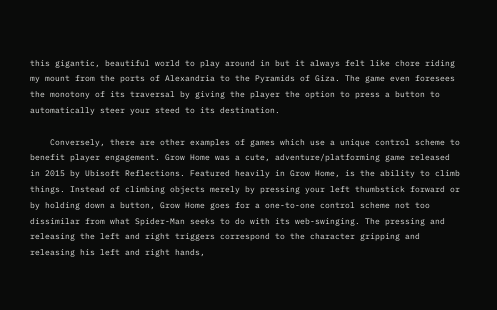this gigantic, beautiful world to play around in but it always felt like chore riding my mount from the ports of Alexandria to the Pyramids of Giza. The game even foresees the monotony of its traversal by giving the player the option to press a button to automatically steer your steed to its destination.

    Conversely, there are other examples of games which use a unique control scheme to benefit player engagement. Grow Home was a cute, adventure/platforming game released in 2015 by Ubisoft Reflections. Featured heavily in Grow Home, is the ability to climb things. Instead of climbing objects merely by pressing your left thumbstick forward or by holding down a button, Grow Home goes for a one-to-one control scheme not too dissimilar from what Spider-Man seeks to do with its web-swinging. The pressing and releasing the left and right triggers correspond to the character gripping and releasing his left and right hands,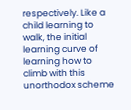respectively. Like a child learning to walk, the initial learning curve of learning how to climb with this unorthodox scheme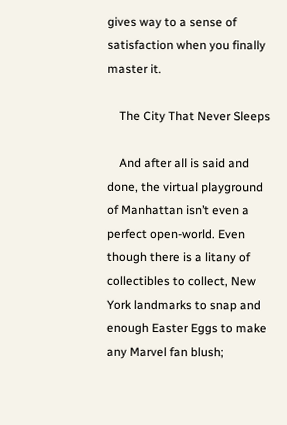gives way to a sense of satisfaction when you finally master it.

    The City That Never Sleeps

    And after all is said and done, the virtual playground of Manhattan isn’t even a perfect open-world. Even though there is a litany of collectibles to collect, New York landmarks to snap and enough Easter Eggs to make any Marvel fan blush;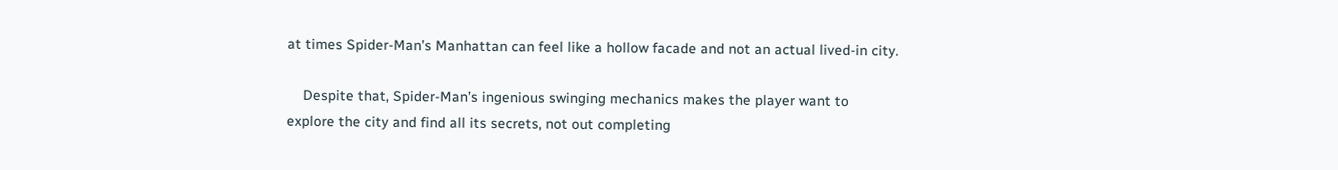at times Spider-Man’s Manhattan can feel like a hollow facade and not an actual lived-in city.

    Despite that, Spider-Man’s ingenious swinging mechanics makes the player want to explore the city and find all its secrets, not out completing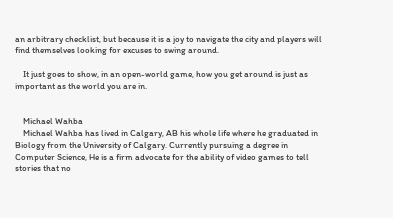an arbitrary checklist, but because it is a joy to navigate the city and players will find themselves looking for excuses to swing around.

    It just goes to show, in an open-world game, how you get around is just as important as the world you are in.


    Michael Wahba
    Michael Wahba has lived in Calgary, AB his whole life where he graduated in Biology from the University of Calgary. Currently pursuing a degree in Computer Science, He is a firm advocate for the ability of video games to tell stories that no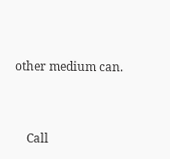other medium can.


    Call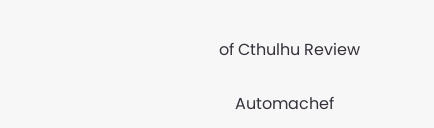of Cthulhu Review

    Automachef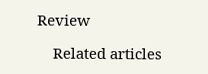Review

    Related articles